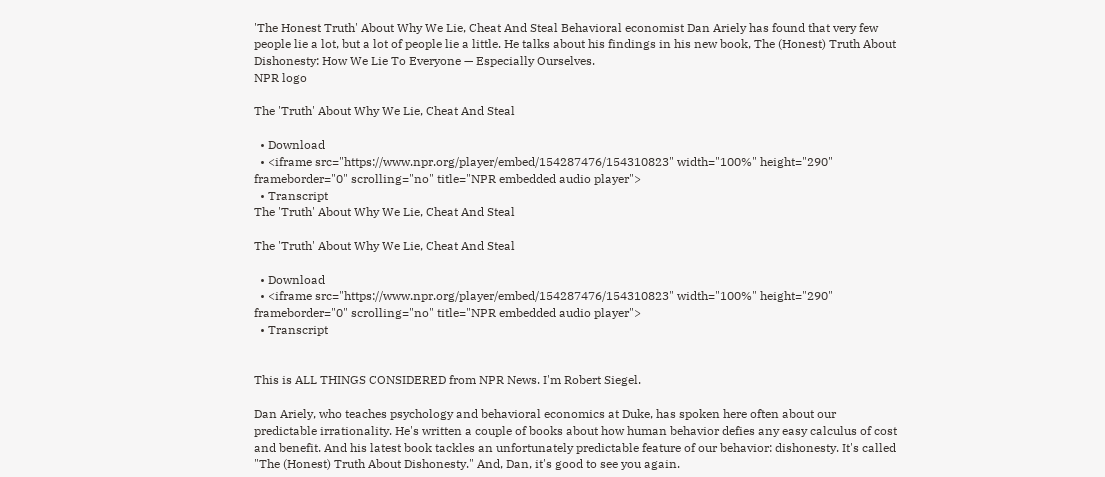'The Honest Truth' About Why We Lie, Cheat And Steal Behavioral economist Dan Ariely has found that very few people lie a lot, but a lot of people lie a little. He talks about his findings in his new book, The (Honest) Truth About Dishonesty: How We Lie To Everyone — Especially Ourselves.
NPR logo

The 'Truth' About Why We Lie, Cheat And Steal

  • Download
  • <iframe src="https://www.npr.org/player/embed/154287476/154310823" width="100%" height="290" frameborder="0" scrolling="no" title="NPR embedded audio player">
  • Transcript
The 'Truth' About Why We Lie, Cheat And Steal

The 'Truth' About Why We Lie, Cheat And Steal

  • Download
  • <iframe src="https://www.npr.org/player/embed/154287476/154310823" width="100%" height="290" frameborder="0" scrolling="no" title="NPR embedded audio player">
  • Transcript


This is ALL THINGS CONSIDERED from NPR News. I'm Robert Siegel.

Dan Ariely, who teaches psychology and behavioral economics at Duke, has spoken here often about our predictable irrationality. He's written a couple of books about how human behavior defies any easy calculus of cost and benefit. And his latest book tackles an unfortunately predictable feature of our behavior: dishonesty. It's called "The (Honest) Truth About Dishonesty." And, Dan, it's good to see you again.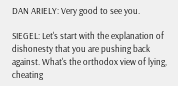DAN ARIELY: Very good to see you.

SIEGEL: Let's start with the explanation of dishonesty that you are pushing back against. What's the orthodox view of lying, cheating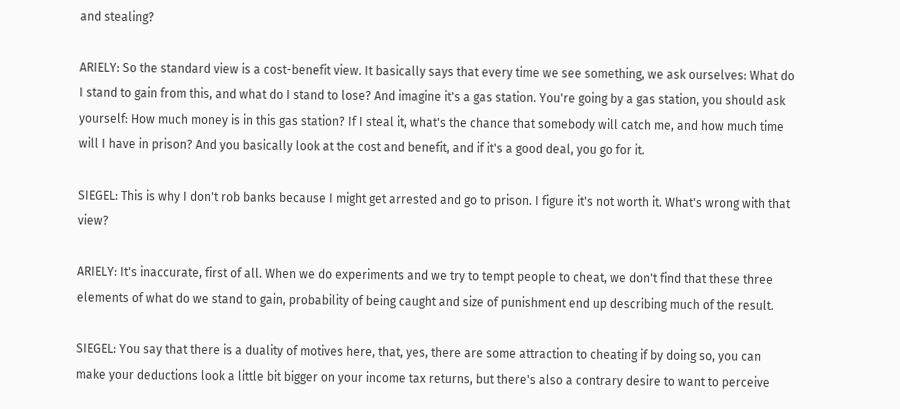and stealing?

ARIELY: So the standard view is a cost-benefit view. It basically says that every time we see something, we ask ourselves: What do I stand to gain from this, and what do I stand to lose? And imagine it's a gas station. You're going by a gas station, you should ask yourself: How much money is in this gas station? If I steal it, what's the chance that somebody will catch me, and how much time will I have in prison? And you basically look at the cost and benefit, and if it's a good deal, you go for it.

SIEGEL: This is why I don't rob banks because I might get arrested and go to prison. I figure it's not worth it. What's wrong with that view?

ARIELY: It's inaccurate, first of all. When we do experiments and we try to tempt people to cheat, we don't find that these three elements of what do we stand to gain, probability of being caught and size of punishment end up describing much of the result.

SIEGEL: You say that there is a duality of motives here, that, yes, there are some attraction to cheating if by doing so, you can make your deductions look a little bit bigger on your income tax returns, but there's also a contrary desire to want to perceive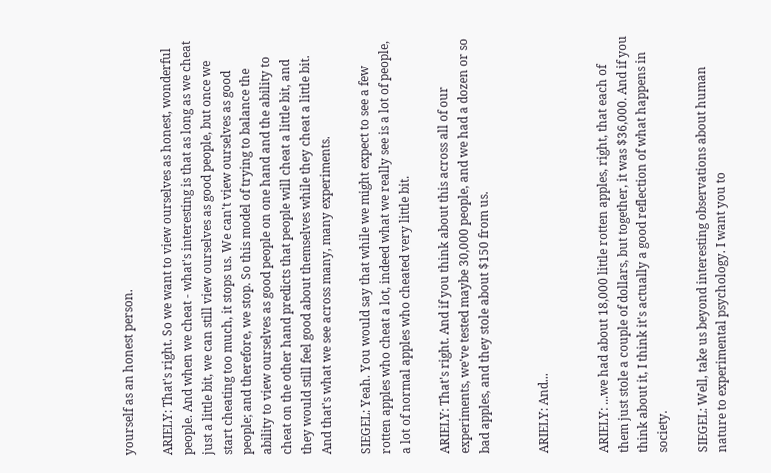yourself as an honest person.

ARIELY: That's right. So we want to view ourselves as honest, wonderful people. And when we cheat - what's interesting is that as long as we cheat just a little bit, we can still view ourselves as good people, but once we start cheating too much, it stops us. We can't view ourselves as good people; and therefore, we stop. So this model of trying to balance the ability to view ourselves as good people on one hand and the ability to cheat on the other hand predicts that people will cheat a little bit, and they would still feel good about themselves while they cheat a little bit. And that's what we see across many, many experiments.

SIEGEL: Yeah. You would say that while we might expect to see a few rotten apples who cheat a lot, indeed what we really see is a lot of people, a lot of normal apples who cheated very little bit.

ARIELY: That's right. And if you think about this across all of our experiments, we've tested maybe 30,000 people, and we had a dozen or so bad apples, and they stole about $150 from us.


ARIELY: And...


ARIELY: ...we had about 18,000 little rotten apples, right, that each of them just stole a couple of dollars, but together, it was $36,000. And if you think about it, I think it's actually a good reflection of what happens in society.

SIEGEL: Well, take us beyond interesting observations about human nature to experimental psychology. I want you to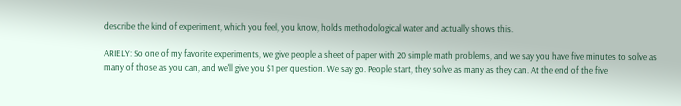describe the kind of experiment, which you feel, you know, holds methodological water and actually shows this.

ARIELY: So one of my favorite experiments, we give people a sheet of paper with 20 simple math problems, and we say you have five minutes to solve as many of those as you can, and we'll give you $1 per question. We say go. People start, they solve as many as they can. At the end of the five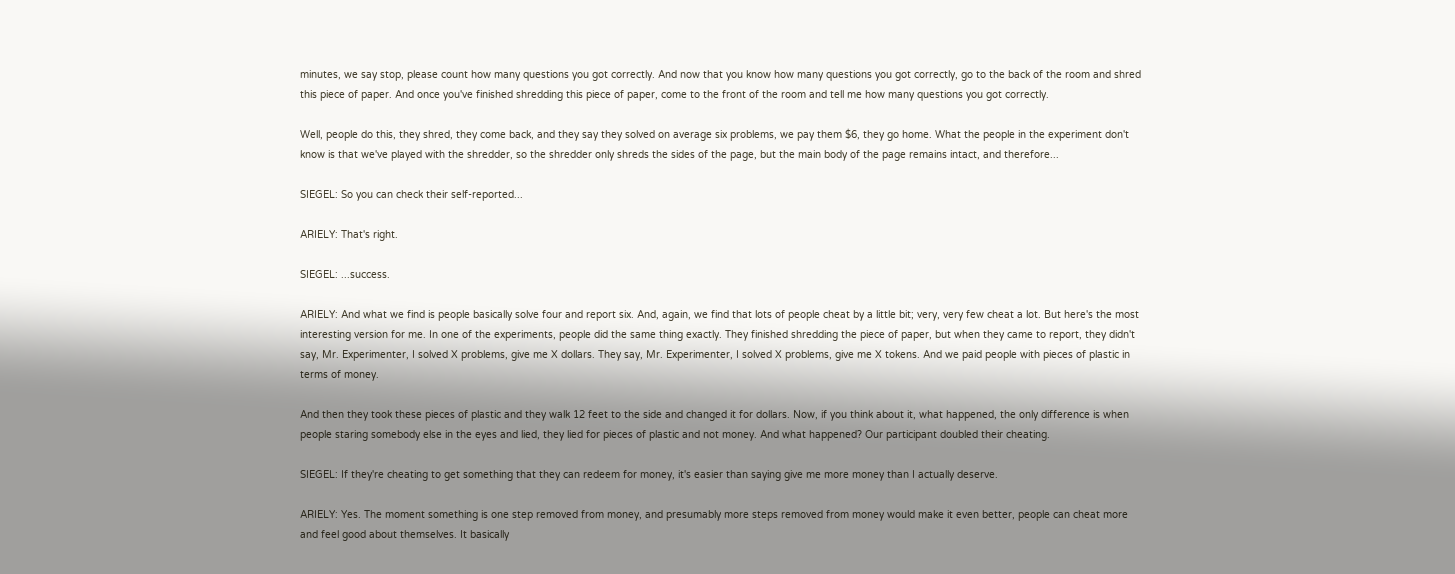minutes, we say stop, please count how many questions you got correctly. And now that you know how many questions you got correctly, go to the back of the room and shred this piece of paper. And once you've finished shredding this piece of paper, come to the front of the room and tell me how many questions you got correctly.

Well, people do this, they shred, they come back, and they say they solved on average six problems, we pay them $6, they go home. What the people in the experiment don't know is that we've played with the shredder, so the shredder only shreds the sides of the page, but the main body of the page remains intact, and therefore...

SIEGEL: So you can check their self-reported...

ARIELY: That's right.

SIEGEL: ...success.

ARIELY: And what we find is people basically solve four and report six. And, again, we find that lots of people cheat by a little bit; very, very few cheat a lot. But here's the most interesting version for me. In one of the experiments, people did the same thing exactly. They finished shredding the piece of paper, but when they came to report, they didn't say, Mr. Experimenter, I solved X problems, give me X dollars. They say, Mr. Experimenter, I solved X problems, give me X tokens. And we paid people with pieces of plastic in terms of money.

And then they took these pieces of plastic and they walk 12 feet to the side and changed it for dollars. Now, if you think about it, what happened, the only difference is when people staring somebody else in the eyes and lied, they lied for pieces of plastic and not money. And what happened? Our participant doubled their cheating.

SIEGEL: If they're cheating to get something that they can redeem for money, it's easier than saying give me more money than I actually deserve.

ARIELY: Yes. The moment something is one step removed from money, and presumably more steps removed from money would make it even better, people can cheat more and feel good about themselves. It basically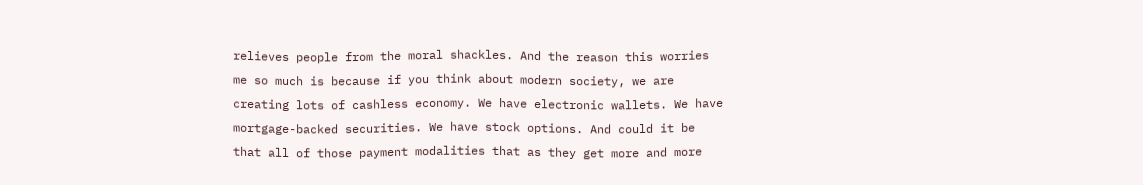relieves people from the moral shackles. And the reason this worries me so much is because if you think about modern society, we are creating lots of cashless economy. We have electronic wallets. We have mortgage-backed securities. We have stock options. And could it be that all of those payment modalities that as they get more and more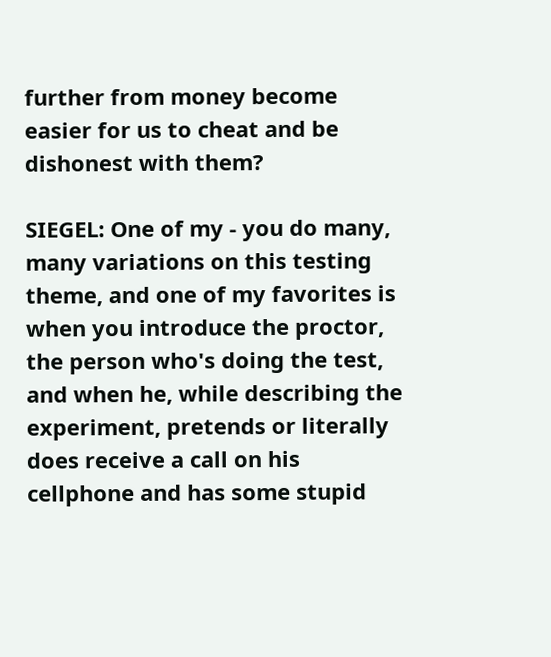further from money become easier for us to cheat and be dishonest with them?

SIEGEL: One of my - you do many, many variations on this testing theme, and one of my favorites is when you introduce the proctor, the person who's doing the test, and when he, while describing the experiment, pretends or literally does receive a call on his cellphone and has some stupid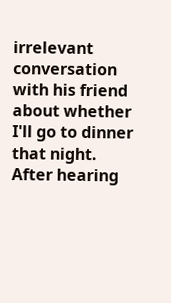irrelevant conversation with his friend about whether I'll go to dinner that night. After hearing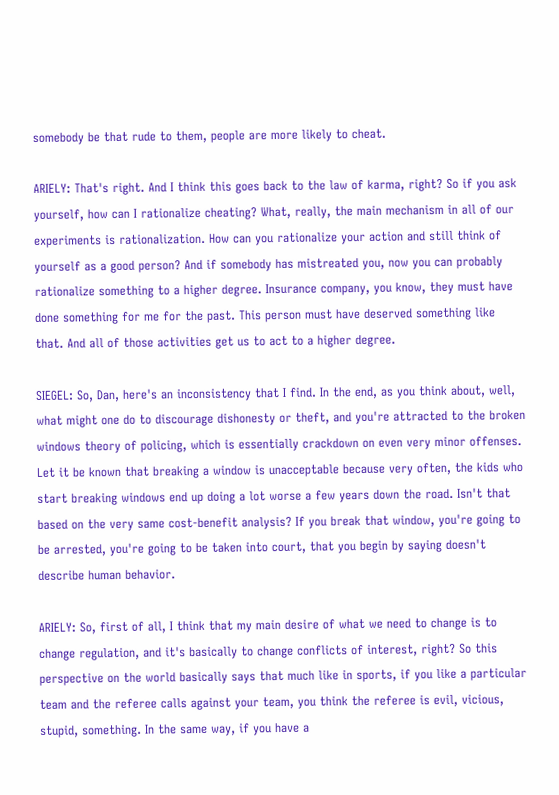somebody be that rude to them, people are more likely to cheat.

ARIELY: That's right. And I think this goes back to the law of karma, right? So if you ask yourself, how can I rationalize cheating? What, really, the main mechanism in all of our experiments is rationalization. How can you rationalize your action and still think of yourself as a good person? And if somebody has mistreated you, now you can probably rationalize something to a higher degree. Insurance company, you know, they must have done something for me for the past. This person must have deserved something like that. And all of those activities get us to act to a higher degree.

SIEGEL: So, Dan, here's an inconsistency that I find. In the end, as you think about, well, what might one do to discourage dishonesty or theft, and you're attracted to the broken windows theory of policing, which is essentially crackdown on even very minor offenses. Let it be known that breaking a window is unacceptable because very often, the kids who start breaking windows end up doing a lot worse a few years down the road. Isn't that based on the very same cost-benefit analysis? If you break that window, you're going to be arrested, you're going to be taken into court, that you begin by saying doesn't describe human behavior.

ARIELY: So, first of all, I think that my main desire of what we need to change is to change regulation, and it's basically to change conflicts of interest, right? So this perspective on the world basically says that much like in sports, if you like a particular team and the referee calls against your team, you think the referee is evil, vicious, stupid, something. In the same way, if you have a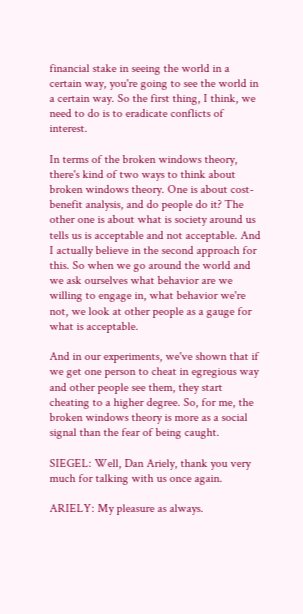financial stake in seeing the world in a certain way, you're going to see the world in a certain way. So the first thing, I think, we need to do is to eradicate conflicts of interest.

In terms of the broken windows theory, there's kind of two ways to think about broken windows theory. One is about cost-benefit analysis, and do people do it? The other one is about what is society around us tells us is acceptable and not acceptable. And I actually believe in the second approach for this. So when we go around the world and we ask ourselves what behavior are we willing to engage in, what behavior we're not, we look at other people as a gauge for what is acceptable.

And in our experiments, we've shown that if we get one person to cheat in egregious way and other people see them, they start cheating to a higher degree. So, for me, the broken windows theory is more as a social signal than the fear of being caught.

SIEGEL: Well, Dan Ariely, thank you very much for talking with us once again.

ARIELY: My pleasure as always.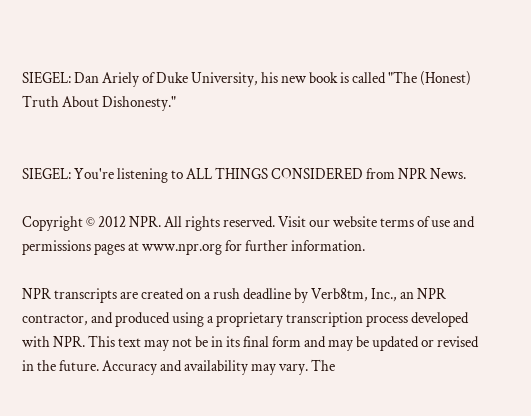SIEGEL: Dan Ariely of Duke University, his new book is called "The (Honest) Truth About Dishonesty."


SIEGEL: You're listening to ALL THINGS CONSIDERED from NPR News.

Copyright © 2012 NPR. All rights reserved. Visit our website terms of use and permissions pages at www.npr.org for further information.

NPR transcripts are created on a rush deadline by Verb8tm, Inc., an NPR contractor, and produced using a proprietary transcription process developed with NPR. This text may not be in its final form and may be updated or revised in the future. Accuracy and availability may vary. The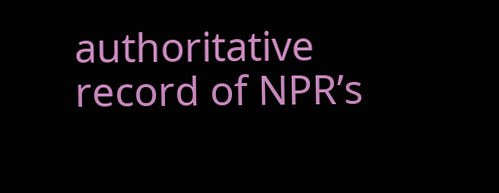authoritative record of NPR’s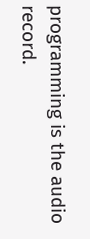programming is the audio record.